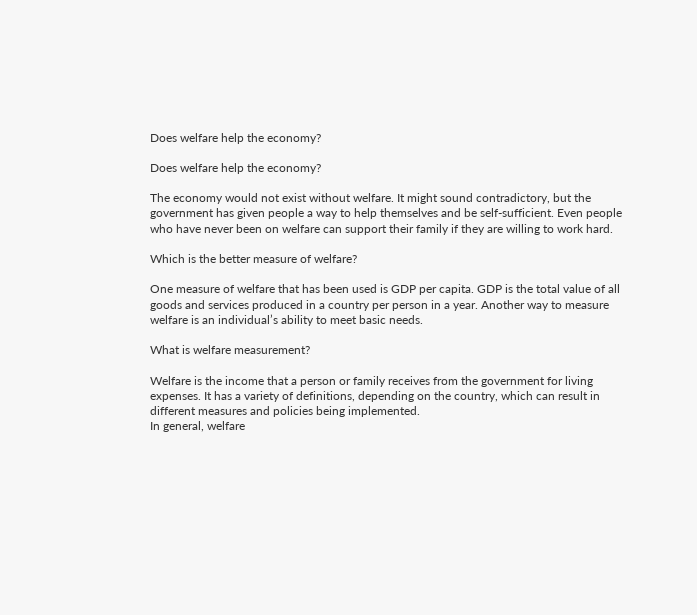Does welfare help the economy?

Does welfare help the economy?

The economy would not exist without welfare. It might sound contradictory, but the government has given people a way to help themselves and be self-sufficient. Even people who have never been on welfare can support their family if they are willing to work hard.

Which is the better measure of welfare?

One measure of welfare that has been used is GDP per capita. GDP is the total value of all goods and services produced in a country per person in a year. Another way to measure welfare is an individual’s ability to meet basic needs.

What is welfare measurement?

Welfare is the income that a person or family receives from the government for living expenses. It has a variety of definitions, depending on the country, which can result in different measures and policies being implemented.
In general, welfare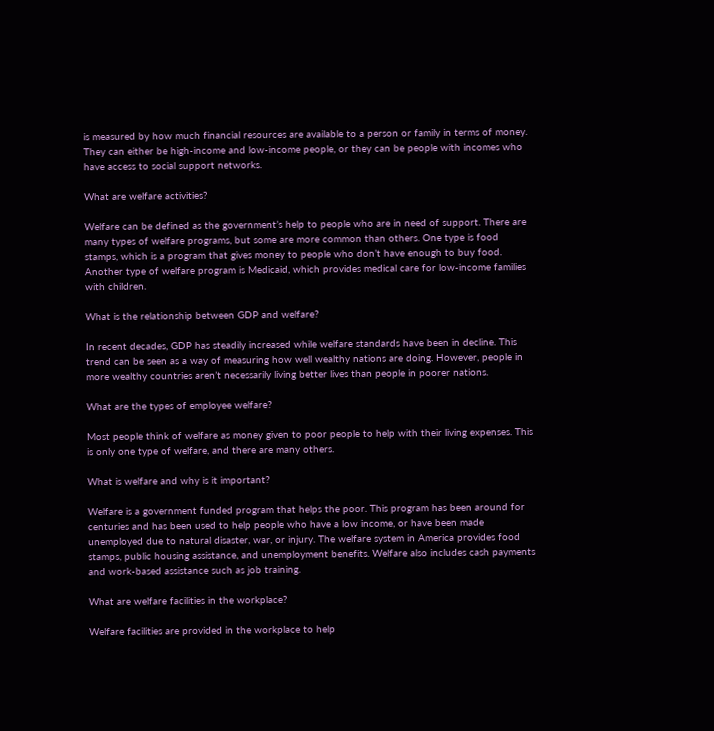is measured by how much financial resources are available to a person or family in terms of money. They can either be high-income and low-income people, or they can be people with incomes who have access to social support networks.

What are welfare activities?

Welfare can be defined as the government’s help to people who are in need of support. There are many types of welfare programs, but some are more common than others. One type is food stamps, which is a program that gives money to people who don’t have enough to buy food. Another type of welfare program is Medicaid, which provides medical care for low-income families with children.

What is the relationship between GDP and welfare?

In recent decades, GDP has steadily increased while welfare standards have been in decline. This trend can be seen as a way of measuring how well wealthy nations are doing. However, people in more wealthy countries aren’t necessarily living better lives than people in poorer nations.

What are the types of employee welfare?

Most people think of welfare as money given to poor people to help with their living expenses. This is only one type of welfare, and there are many others.

What is welfare and why is it important?

Welfare is a government funded program that helps the poor. This program has been around for centuries and has been used to help people who have a low income, or have been made unemployed due to natural disaster, war, or injury. The welfare system in America provides food stamps, public housing assistance, and unemployment benefits. Welfare also includes cash payments and work-based assistance such as job training.

What are welfare facilities in the workplace?

Welfare facilities are provided in the workplace to help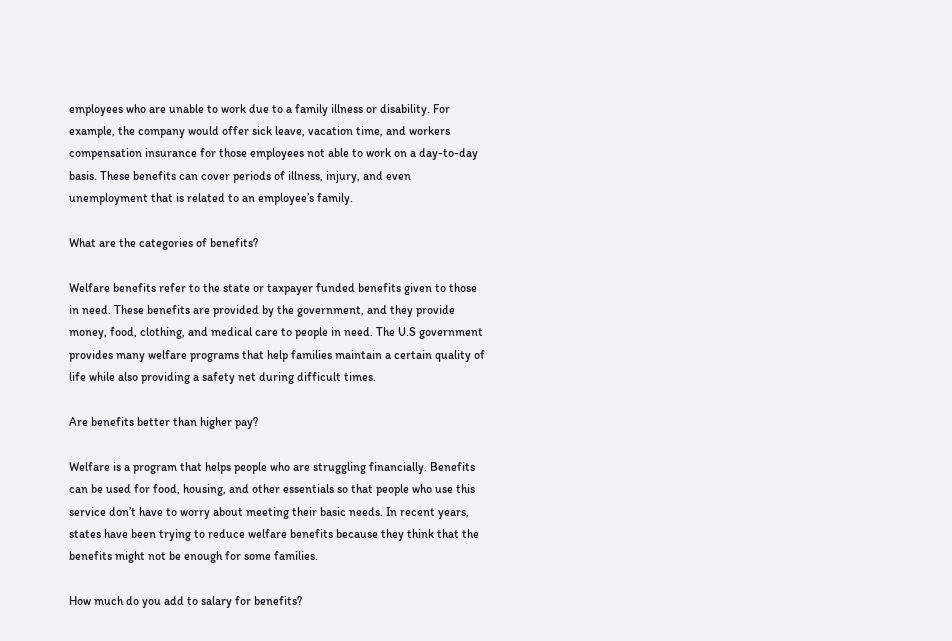employees who are unable to work due to a family illness or disability. For example, the company would offer sick leave, vacation time, and workers compensation insurance for those employees not able to work on a day-to-day basis. These benefits can cover periods of illness, injury, and even unemployment that is related to an employee’s family.

What are the categories of benefits?

Welfare benefits refer to the state or taxpayer funded benefits given to those in need. These benefits are provided by the government, and they provide money, food, clothing, and medical care to people in need. The U.S government provides many welfare programs that help families maintain a certain quality of life while also providing a safety net during difficult times.

Are benefits better than higher pay?

Welfare is a program that helps people who are struggling financially. Benefits can be used for food, housing, and other essentials so that people who use this service don’t have to worry about meeting their basic needs. In recent years, states have been trying to reduce welfare benefits because they think that the benefits might not be enough for some families.

How much do you add to salary for benefits?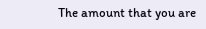The amount that you are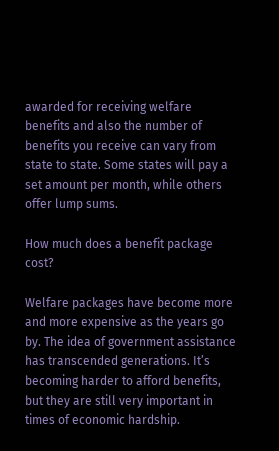awarded for receiving welfare benefits and also the number of benefits you receive can vary from state to state. Some states will pay a set amount per month, while others offer lump sums.

How much does a benefit package cost?

Welfare packages have become more and more expensive as the years go by. The idea of government assistance has transcended generations. It’s becoming harder to afford benefits, but they are still very important in times of economic hardship.